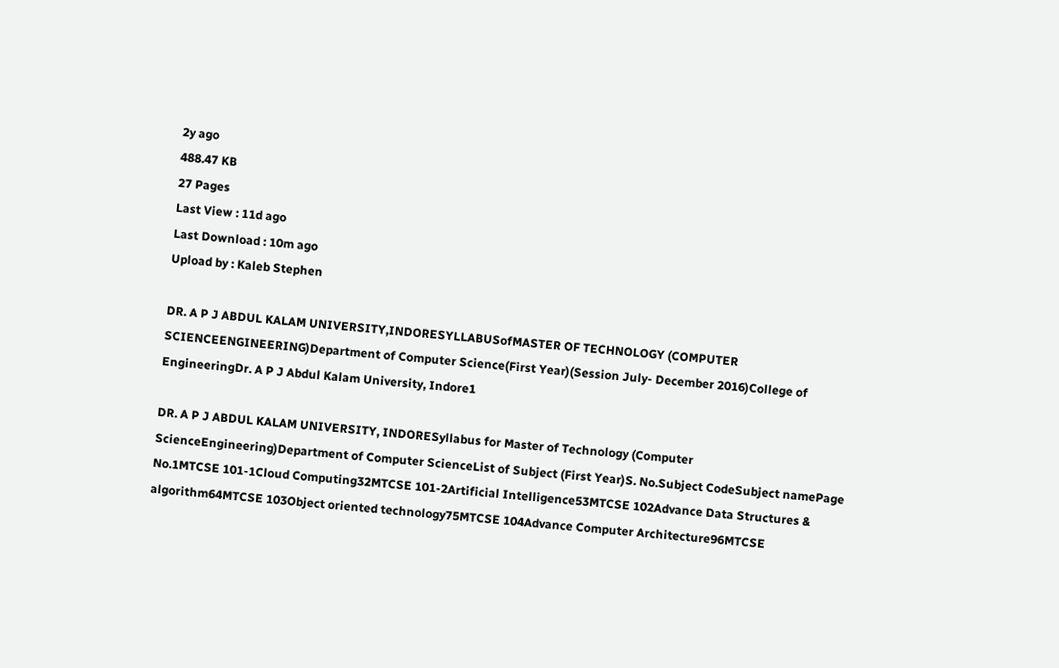2y ago
488.47 KB
27 Pages
Last View : 11d ago
Last Download : 10m ago
Upload by : Kaleb Stephen

DR. A P J ABDUL KALAM UNIVERSITY,INDORESYLLABUSofMASTER OF TECHNOLOGY (COMPUTER SCIENCEENGINEERING)Department of Computer Science(First Year)(Session July- December 2016)College of EngineeringDr. A P J Abdul Kalam University, Indore1

DR. A P J ABDUL KALAM UNIVERSITY, INDORESyllabus for Master of Technology (Computer ScienceEngineering)Department of Computer ScienceList of Subject (First Year)S. No.Subject CodeSubject namePage No.1MTCSE 101-1Cloud Computing32MTCSE 101-2Artificial Intelligence53MTCSE 102Advance Data Structures & algorithm64MTCSE 103Object oriented technology75MTCSE 104Advance Computer Architecture96MTCSE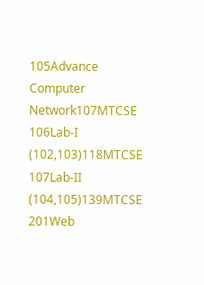105Advance Computer Network107MTCSE 106Lab-I (102,103)118MTCSE 107Lab-II (104,105)139MTCSE 201Web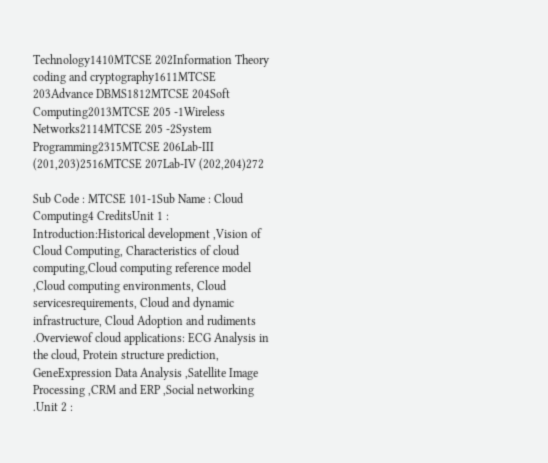Technology1410MTCSE 202Information Theory coding and cryptography1611MTCSE 203Advance DBMS1812MTCSE 204Soft Computing2013MTCSE 205 -1Wireless Networks2114MTCSE 205 -2System Programming2315MTCSE 206Lab-III (201,203)2516MTCSE 207Lab-IV (202,204)272

Sub Code : MTCSE 101-1Sub Name : Cloud Computing4 CreditsUnit 1 : Introduction:Historical development ,Vision of Cloud Computing, Characteristics of cloud computing,Cloud computing reference model ,Cloud computing environments, Cloud servicesrequirements, Cloud and dynamic infrastructure, Cloud Adoption and rudiments .Overviewof cloud applications: ECG Analysis in the cloud, Protein structure prediction, GeneExpression Data Analysis ,Satellite Image Processing ,CRM and ERP ,Social networking .Unit 2 :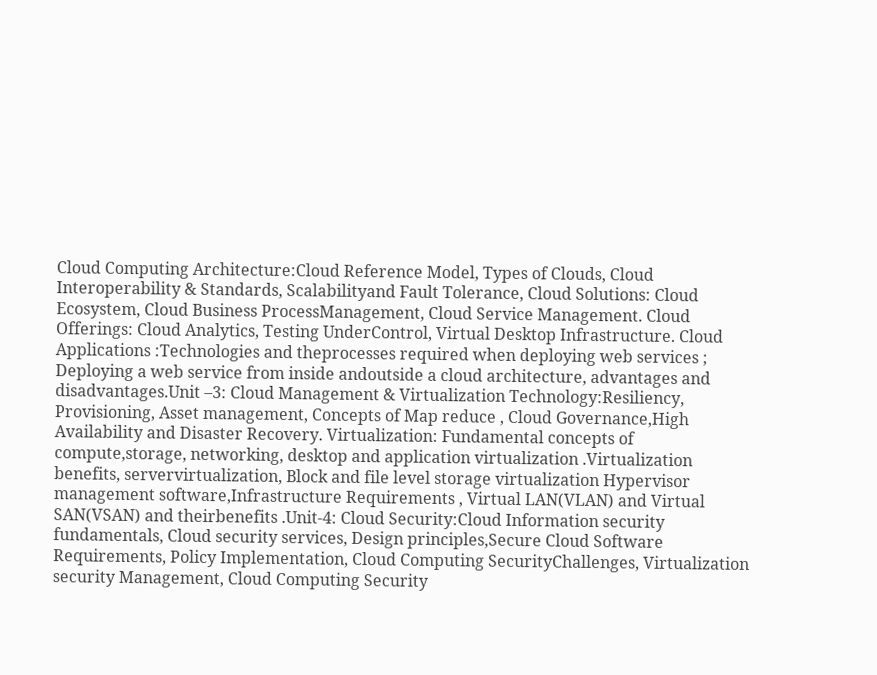Cloud Computing Architecture:Cloud Reference Model, Types of Clouds, Cloud Interoperability & Standards, Scalabilityand Fault Tolerance, Cloud Solutions: Cloud Ecosystem, Cloud Business ProcessManagement, Cloud Service Management. Cloud Offerings: Cloud Analytics, Testing UnderControl, Virtual Desktop Infrastructure. Cloud Applications :Technologies and theprocesses required when deploying web services ; Deploying a web service from inside andoutside a cloud architecture, advantages and disadvantages.Unit –3: Cloud Management & Virtualization Technology:Resiliency, Provisioning, Asset management, Concepts of Map reduce , Cloud Governance,High Availability and Disaster Recovery. Virtualization: Fundamental concepts of compute,storage, networking, desktop and application virtualization .Virtualization benefits, servervirtualization, Block and file level storage virtualization Hypervisor management software,Infrastructure Requirements , Virtual LAN(VLAN) and Virtual SAN(VSAN) and theirbenefits .Unit-4: Cloud Security:Cloud Information security fundamentals, Cloud security services, Design principles,Secure Cloud Software Requirements, Policy Implementation, Cloud Computing SecurityChallenges, Virtualization security Management, Cloud Computing Security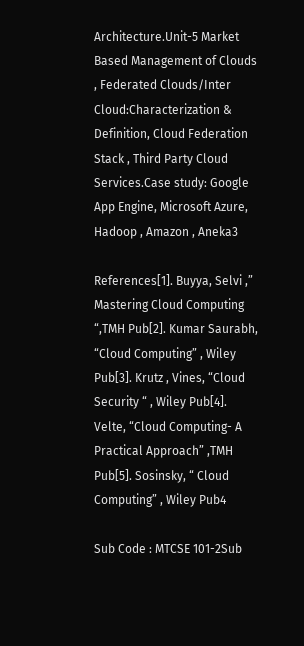Architecture.Unit-5 Market Based Management of Clouds , Federated Clouds/Inter Cloud:Characterization & Definition, Cloud Federation Stack , Third Party Cloud Services.Case study: Google App Engine, Microsoft Azure, Hadoop , Amazon , Aneka3

References[1]. Buyya, Selvi ,” Mastering Cloud Computing “,TMH Pub[2]. Kumar Saurabh, “Cloud Computing” , Wiley Pub[3]. Krutz , Vines, “Cloud Security “ , Wiley Pub[4]. Velte, “Cloud Computing- A Practical Approach” ,TMH Pub[5]. Sosinsky, “ Cloud Computing” , Wiley Pub4

Sub Code : MTCSE 101-2Sub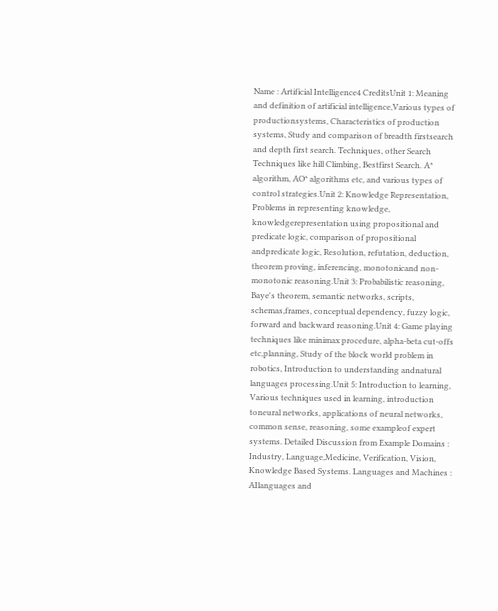Name : Artificial Intelligence4 CreditsUnit 1: Meaning and definition of artificial intelligence,Various types of productionsystems, Characteristics of production systems, Study and comparison of breadth firstsearch and depth first search. Techniques, other Search Techniques like hill Climbing, Bestfirst Search. A* algorithm, AO* algorithms etc, and various types of control strategies.Unit 2: Knowledge Representation, Problems in representing knowledge, knowledgerepresentation using propositional and predicate logic, comparison of propositional andpredicate logic, Resolution, refutation, deduction, theorem proving, inferencing, monotonicand non-monotonic reasoning.Unit 3: Probabilistic reasoning, Baye's theorem, semantic networks, scripts, schemas,frames, conceptual dependency, fuzzy logic, forward and backward reasoning.Unit 4: Game playing techniques like minimax procedure, alpha-beta cut-offs etc,planning, Study of the block world problem in robotics, Introduction to understanding andnatural languages processing.Unit 5: Introduction to learning, Various techniques used in learning, introduction toneural networks, applications of neural networks, common sense, reasoning, some exampleof expert systems. Detailed Discussion from Example Domains : Industry, Language,Medicine, Verification, Vision, Knowledge Based Systems. Languages and Machines : AIlanguages and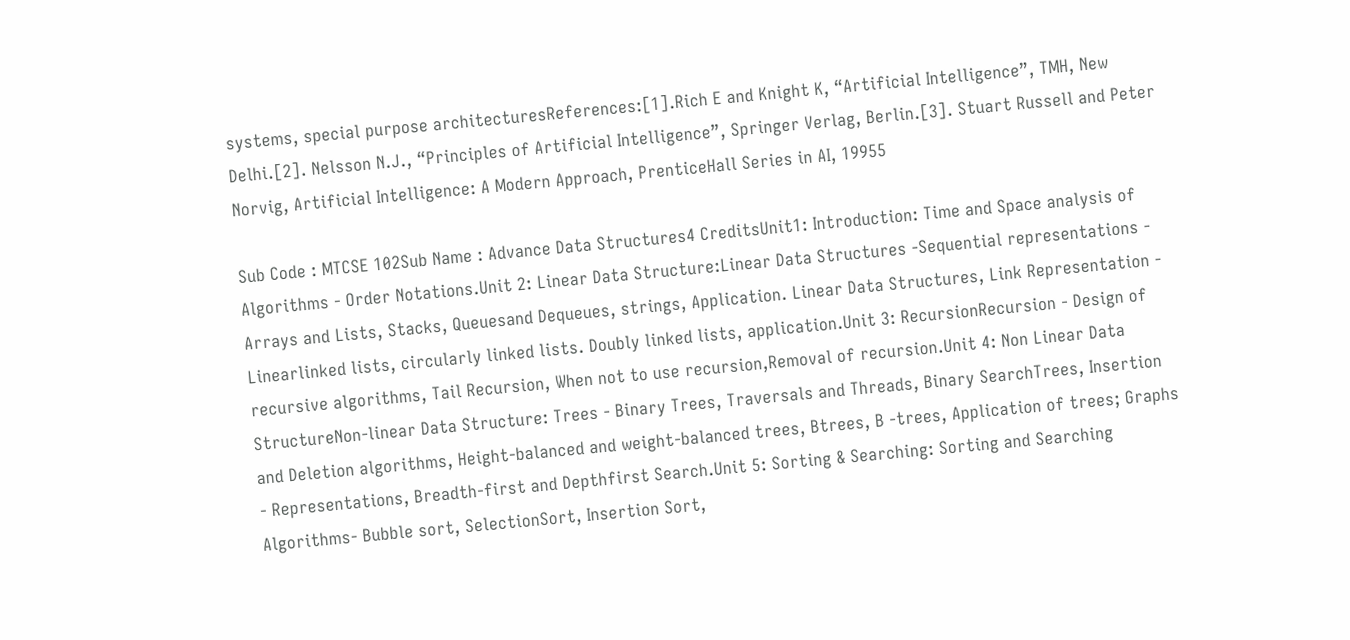systems, special purpose architecturesReferences:[1].Rich E and Knight K, “Artificial Intelligence”, TMH, New Delhi.[2]. Nelsson N.J., “Principles of Artificial Intelligence”, Springer Verlag, Berlin.[3]. Stuart Russell and Peter Norvig, Artificial Intelligence: A Modern Approach, PrenticeHall Series in AI, 19955

Sub Code : MTCSE 102Sub Name : Advance Data Structures4 CreditsUnit1: Introduction: Time and Space analysis of Algorithms - Order Notations.Unit 2: Linear Data Structure:Linear Data Structures -Sequential representations - Arrays and Lists, Stacks, Queuesand Dequeues, strings, Application. Linear Data Structures, Link Representation - Linearlinked lists, circularly linked lists. Doubly linked lists, application.Unit 3: RecursionRecursion - Design of recursive algorithms, Tail Recursion, When not to use recursion,Removal of recursion.Unit 4: Non Linear Data StructureNon-linear Data Structure: Trees - Binary Trees, Traversals and Threads, Binary SearchTrees, Insertion and Deletion algorithms, Height-balanced and weight-balanced trees, Btrees, B -trees, Application of trees; Graphs - Representations, Breadth-first and Depthfirst Search.Unit 5: Sorting & Searching: Sorting and Searching Algorithms- Bubble sort, SelectionSort, Insertion Sort,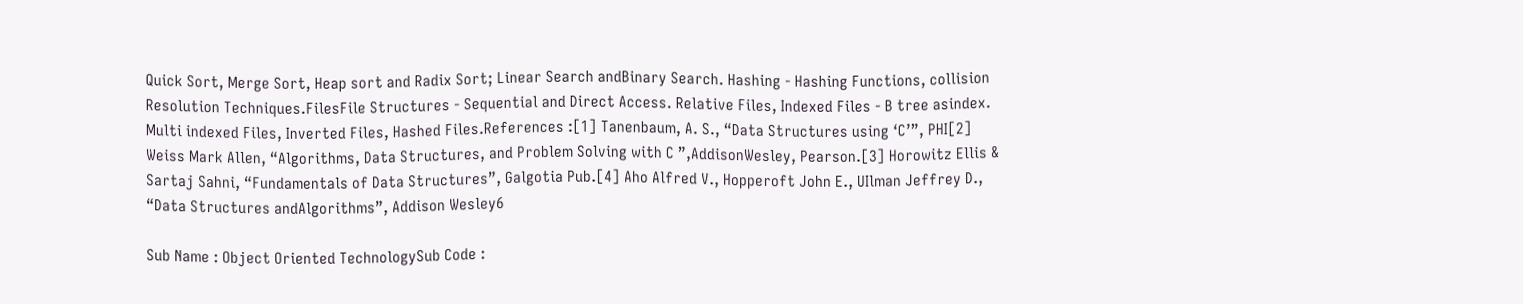Quick Sort, Merge Sort, Heap sort and Radix Sort; Linear Search andBinary Search. Hashing - Hashing Functions, collision Resolution Techniques.FilesFile Structures - Sequential and Direct Access. Relative Files, Indexed Files - B tree asindex. Multi indexed Files, Inverted Files, Hashed Files.References :[1] Tanenbaum, A. S., “Data Structures using ‘C’”, PHI[2] Weiss Mark Allen, “Algorithms, Data Structures, and Problem Solving with C ”,AddisonWesley, Pearson.[3] Horowitz Ellis & Sartaj Sahni, “Fundamentals of Data Structures”, Galgotia Pub.[4] Aho Alfred V., Hopperoft John E., UIlman Jeffrey D., “Data Structures andAlgorithms”, Addison Wesley6

Sub Name : Object Oriented TechnologySub Code :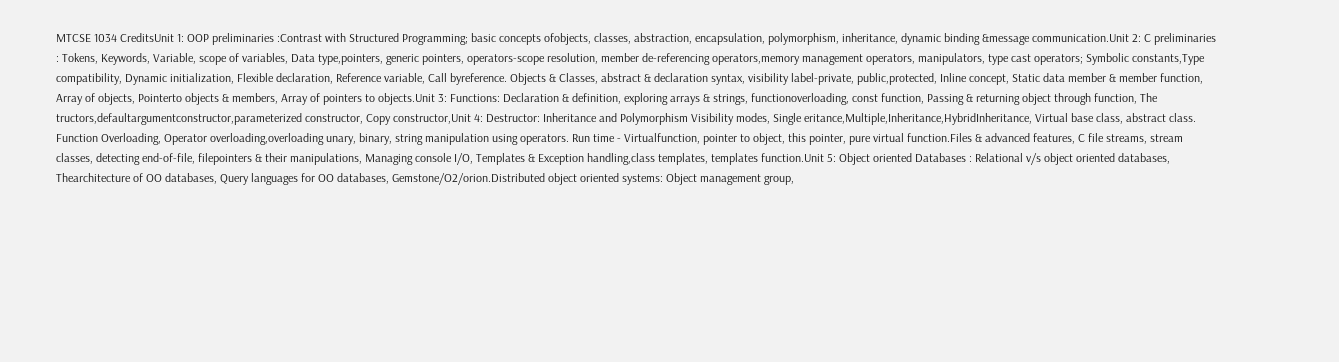MTCSE 1034 CreditsUnit 1: OOP preliminaries :Contrast with Structured Programming; basic concepts ofobjects, classes, abstraction, encapsulation, polymorphism, inheritance, dynamic binding &message communication.Unit 2: C preliminaries : Tokens, Keywords, Variable, scope of variables, Data type,pointers, generic pointers, operators-scope resolution, member de-referencing operators,memory management operators, manipulators, type cast operators; Symbolic constants,Type compatibility, Dynamic initialization, Flexible declaration, Reference variable, Call byreference. Objects & Classes, abstract & declaration syntax, visibility label-private, public,protected, Inline concept, Static data member & member function, Array of objects, Pointerto objects & members, Array of pointers to objects.Unit 3: Functions: Declaration & definition, exploring arrays & strings, functionoverloading, const function, Passing & returning object through function, The tructors,defaultargumentconstructor,parameterized constructor, Copy constructor,Unit 4: Destructor: Inheritance and Polymorphism Visibility modes, Single eritance,Multiple,Inheritance,HybridInheritance, Virtual base class, abstract class. Function Overloading, Operator overloading,overloading unary, binary, string manipulation using operators. Run time - Virtualfunction, pointer to object, this pointer, pure virtual function.Files & advanced features, C file streams, stream classes, detecting end-of-file, filepointers & their manipulations, Managing console I/O, Templates & Exception handling,class templates, templates function.Unit 5: Object oriented Databases : Relational v/s object oriented databases, Thearchitecture of OO databases, Query languages for OO databases, Gemstone/O2/orion.Distributed object oriented systems: Object management group,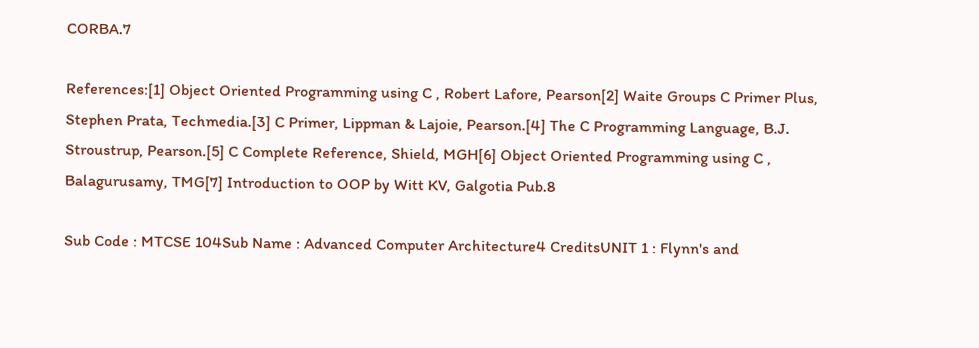CORBA.7

References:[1] Object Oriented Programming using C , Robert Lafore, Pearson[2] Waite Groups C Primer Plus, Stephen Prata, Techmedia.[3] C Primer, Lippman & Lajoie, Pearson.[4] The C Programming Language, B.J. Stroustrup, Pearson.[5] C Complete Reference, Shield, MGH[6] Object Oriented Programming using C , Balagurusamy, TMG[7] Introduction to OOP by Witt KV, Galgotia Pub.8

Sub Code : MTCSE 104Sub Name : Advanced Computer Architecture4 CreditsUNIT 1 : Flynn's and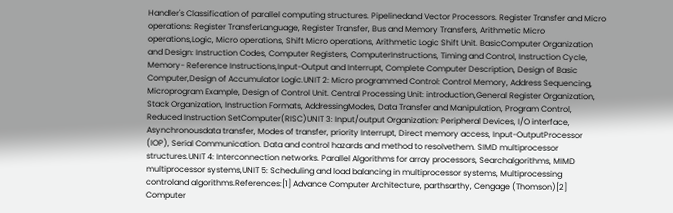Handler's Classification of parallel computing structures. Pipelinedand Vector Processors. Register Transfer and Micro operations: Register TransferLanguage, Register Transfer, Bus and Memory Transfers, Arithmetic Micro operations,Logic, Micro operations, Shift Micro operations, Arithmetic Logic Shift Unit. BasicComputer Organization and Design: Instruction Codes, Computer Registers, ComputerInstructions, Timing and Control, Instruction Cycle, Memory- Reference Instructions,Input-Output and Interrupt, Complete Computer Description, Design of Basic Computer,Design of Accumulator Logic.UNIT 2: Micro programmed Control: Control Memory, Address Sequencing, Microprogram Example, Design of Control Unit. Central Processing Unit: introduction,General Register Organization, Stack Organization, Instruction Formats, AddressingModes, Data Transfer and Manipulation, Program Control, Reduced Instruction SetComputer(RISC)UNIT 3: Input/output Organization: Peripheral Devices, I/O interface, Asynchronousdata transfer, Modes of transfer, priority Interrupt, Direct memory access, Input-OutputProcessor (IOP), Serial Communication. Data and control hazards and method to resolvethem. SIMD multiprocessor structures.UNIT 4: Interconnection networks. Parallel Algorithms for array processors, Searchalgorithms, MIMD multiprocessor systems,UNIT 5: Scheduling and load balancing in multiprocessor systems, Multiprocessing controland algorithms.References:[1] Advance Computer Architecture, parthsarthy, Cengage (Thomson)[2] Computer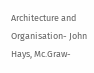Architecture and Organisation- John Hays, Mc.Graw-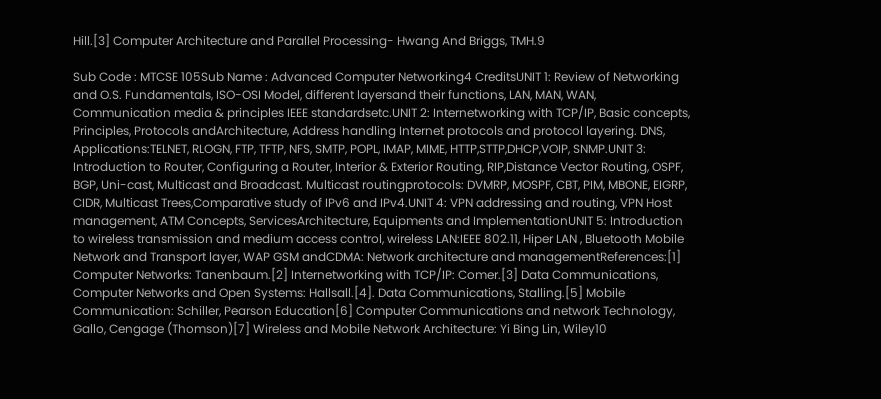Hill.[3] Computer Architecture and Parallel Processing- Hwang And Briggs, TMH.9

Sub Code : MTCSE 105Sub Name : Advanced Computer Networking4 CreditsUNIT 1: Review of Networking and O.S. Fundamentals, ISO-OSI Model, different layersand their functions, LAN, MAN, WAN, Communication media & principles IEEE standardsetc.UNIT 2: Internetworking with TCP/IP, Basic concepts, Principles, Protocols andArchitecture, Address handling Internet protocols and protocol layering. DNS, Applications:TELNET, RLOGN, FTP, TFTP, NFS, SMTP, POPL, IMAP, MIME, HTTP,STTP,DHCP,VOIP, SNMP.UNIT 3: Introduction to Router, Configuring a Router, Interior & Exterior Routing, RIP,Distance Vector Routing, OSPF, BGP, Uni-cast, Multicast and Broadcast. Multicast routingprotocols: DVMRP, MOSPF, CBT, PIM, MBONE, EIGRP, CIDR, Multicast Trees,Comparative study of IPv6 and IPv4.UNIT 4: VPN addressing and routing, VPN Host management, ATM Concepts, ServicesArchitecture, Equipments and ImplementationUNIT 5: Introduction to wireless transmission and medium access control, wireless LAN:IEEE 802.11, Hiper LAN , Bluetooth Mobile Network and Transport layer, WAP GSM andCDMA: Network architecture and managementReferences:[1] Computer Networks: Tanenbaum.[2] Internetworking with TCP/IP: Comer.[3] Data Communications, Computer Networks and Open Systems: Hallsall.[4]. Data Communications, Stalling.[5] Mobile Communication: Schiller, Pearson Education[6] Computer Communications and network Technology, Gallo, Cengage (Thomson)[7] Wireless and Mobile Network Architecture: Yi Bing Lin, Wiley10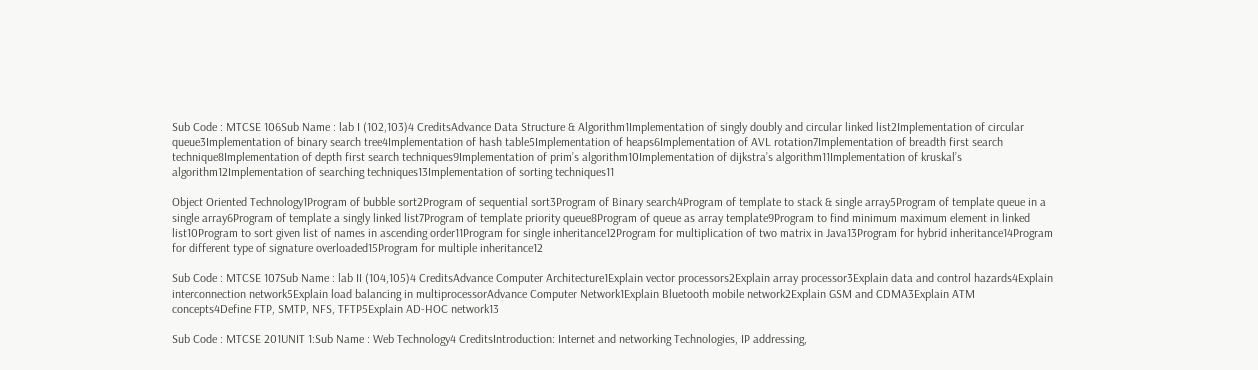Sub Code : MTCSE 106Sub Name : lab I (102,103)4 CreditsAdvance Data Structure & Algorithm1Implementation of singly doubly and circular linked list2Implementation of circular queue3Implementation of binary search tree4Implementation of hash table5Implementation of heaps6Implementation of AVL rotation7Implementation of breadth first search technique8Implementation of depth first search techniques9Implementation of prim’s algorithm10Implementation of dijkstra’s algorithm11Implementation of kruskal’s algorithm12Implementation of searching techniques13Implementation of sorting techniques11

Object Oriented Technology1Program of bubble sort2Program of sequential sort3Program of Binary search4Program of template to stack & single array5Program of template queue in a single array6Program of template a singly linked list7Program of template priority queue8Program of queue as array template9Program to find minimum maximum element in linked list10Program to sort given list of names in ascending order11Program for single inheritance12Program for multiplication of two matrix in Java13Program for hybrid inheritance14Program for different type of signature overloaded15Program for multiple inheritance12

Sub Code : MTCSE 107Sub Name : lab II (104,105)4 CreditsAdvance Computer Architecture1Explain vector processors2Explain array processor3Explain data and control hazards4Explain interconnection network5Explain load balancing in multiprocessorAdvance Computer Network1Explain Bluetooth mobile network2Explain GSM and CDMA3Explain ATM concepts4Define FTP, SMTP, NFS, TFTP5Explain AD-HOC network13

Sub Code : MTCSE 201UNIT 1:Sub Name : Web Technology4 CreditsIntroduction: Internet and networking Technologies, IP addressing,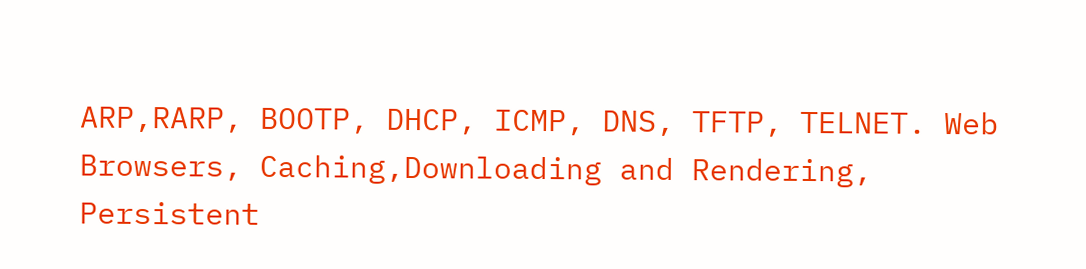ARP,RARP, BOOTP, DHCP, ICMP, DNS, TFTP, TELNET. Web Browsers, Caching,Downloading and Rendering, Persistent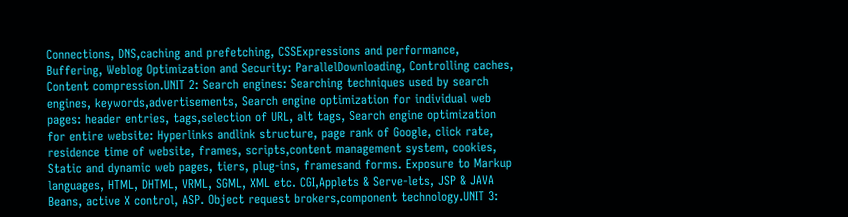Connections, DNS,caching and prefetching, CSSExpressions and performance, Buffering, Weblog Optimization and Security: ParallelDownloading, Controlling caches, Content compression.UNIT 2: Search engines: Searching techniques used by search engines, keywords,advertisements, Search engine optimization for individual web pages: header entries, tags,selection of URL, alt tags, Search engine optimization for entire website: Hyperlinks andlink structure, page rank of Google, click rate, residence time of website, frames, scripts,content management system, cookies, Static and dynamic web pages, tiers, plug-ins, framesand forms. Exposure to Markup languages, HTML, DHTML, VRML, SGML, XML etc. CGI,Applets & Serve-lets, JSP & JAVA Beans, active X control, ASP. Object request brokers,component technology.UNIT 3: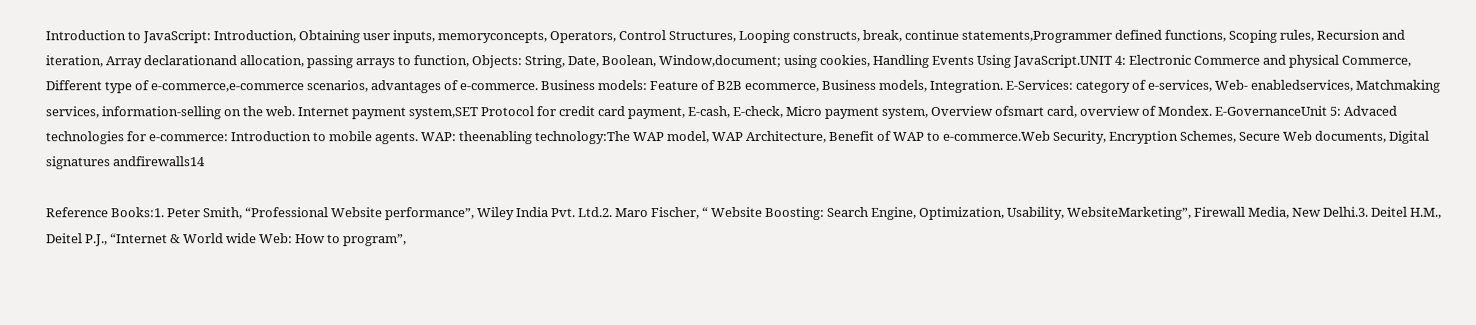Introduction to JavaScript: Introduction, Obtaining user inputs, memoryconcepts, Operators, Control Structures, Looping constructs, break, continue statements,Programmer defined functions, Scoping rules, Recursion and iteration, Array declarationand allocation, passing arrays to function, Objects: String, Date, Boolean, Window,document; using cookies, Handling Events Using JavaScript.UNIT 4: Electronic Commerce and physical Commerce, Different type of e-commerce,e-commerce scenarios, advantages of e-commerce. Business models: Feature of B2B ecommerce, Business models, Integration. E-Services: category of e-services, Web- enabledservices, Matchmaking services, information-selling on the web. Internet payment system,SET Protocol for credit card payment, E-cash, E-check, Micro payment system, Overview ofsmart card, overview of Mondex. E-GovernanceUnit 5: Advaced technologies for e-commerce: Introduction to mobile agents. WAP: theenabling technology:The WAP model, WAP Architecture, Benefit of WAP to e-commerce.Web Security, Encryption Schemes, Secure Web documents, Digital signatures andfirewalls14

Reference Books:1. Peter Smith, “Professional Website performance”, Wiley India Pvt. Ltd.2. Maro Fischer, “ Website Boosting: Search Engine, Optimization, Usability, WebsiteMarketing”, Firewall Media, New Delhi.3. Deitel H.M., Deitel P.J., “Internet & World wide Web: How to program”,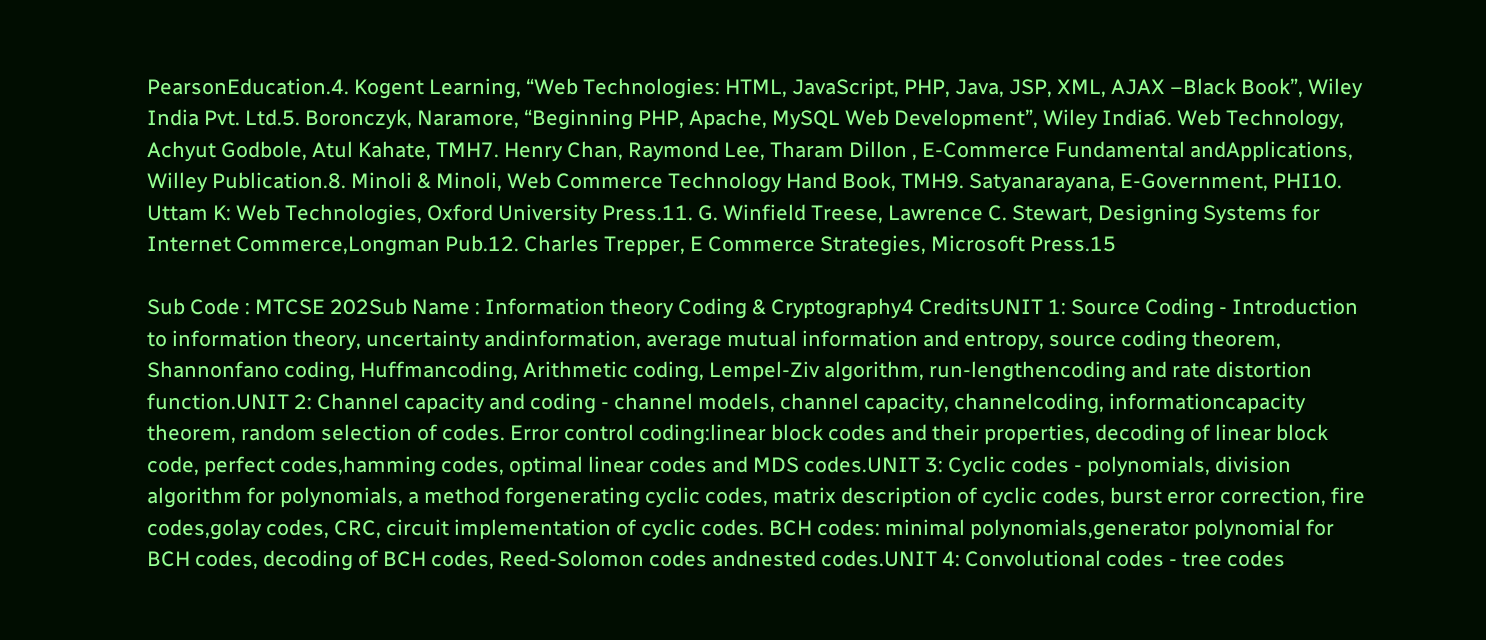PearsonEducation.4. Kogent Learning, “Web Technologies: HTML, JavaScript, PHP, Java, JSP, XML, AJAX –Black Book”, Wiley India Pvt. Ltd.5. Boronczyk, Naramore, “Beginning PHP, Apache, MySQL Web Development”, Wiley India6. Web Technology, Achyut Godbole, Atul Kahate, TMH7. Henry Chan, Raymond Lee, Tharam Dillon , E-Commerce Fundamental andApplications, Willey Publication.8. Minoli & Minoli, Web Commerce Technology Hand Book, TMH9. Satyanarayana, E-Government, PHI10. Uttam K: Web Technologies, Oxford University Press.11. G. Winfield Treese, Lawrence C. Stewart, Designing Systems for Internet Commerce,Longman Pub.12. Charles Trepper, E Commerce Strategies, Microsoft Press.15

Sub Code : MTCSE 202Sub Name : Information theory Coding & Cryptography4 CreditsUNIT 1: Source Coding - Introduction to information theory, uncertainty andinformation, average mutual information and entropy, source coding theorem, Shannonfano coding, Huffmancoding, Arithmetic coding, Lempel-Ziv algorithm, run-lengthencoding and rate distortion function.UNIT 2: Channel capacity and coding - channel models, channel capacity, channelcoding, informationcapacity theorem, random selection of codes. Error control coding:linear block codes and their properties, decoding of linear block code, perfect codes,hamming codes, optimal linear codes and MDS codes.UNIT 3: Cyclic codes - polynomials, division algorithm for polynomials, a method forgenerating cyclic codes, matrix description of cyclic codes, burst error correction, fire codes,golay codes, CRC, circuit implementation of cyclic codes. BCH codes: minimal polynomials,generator polynomial for BCH codes, decoding of BCH codes, Reed-Solomon codes andnested codes.UNIT 4: Convolutional codes - tree codes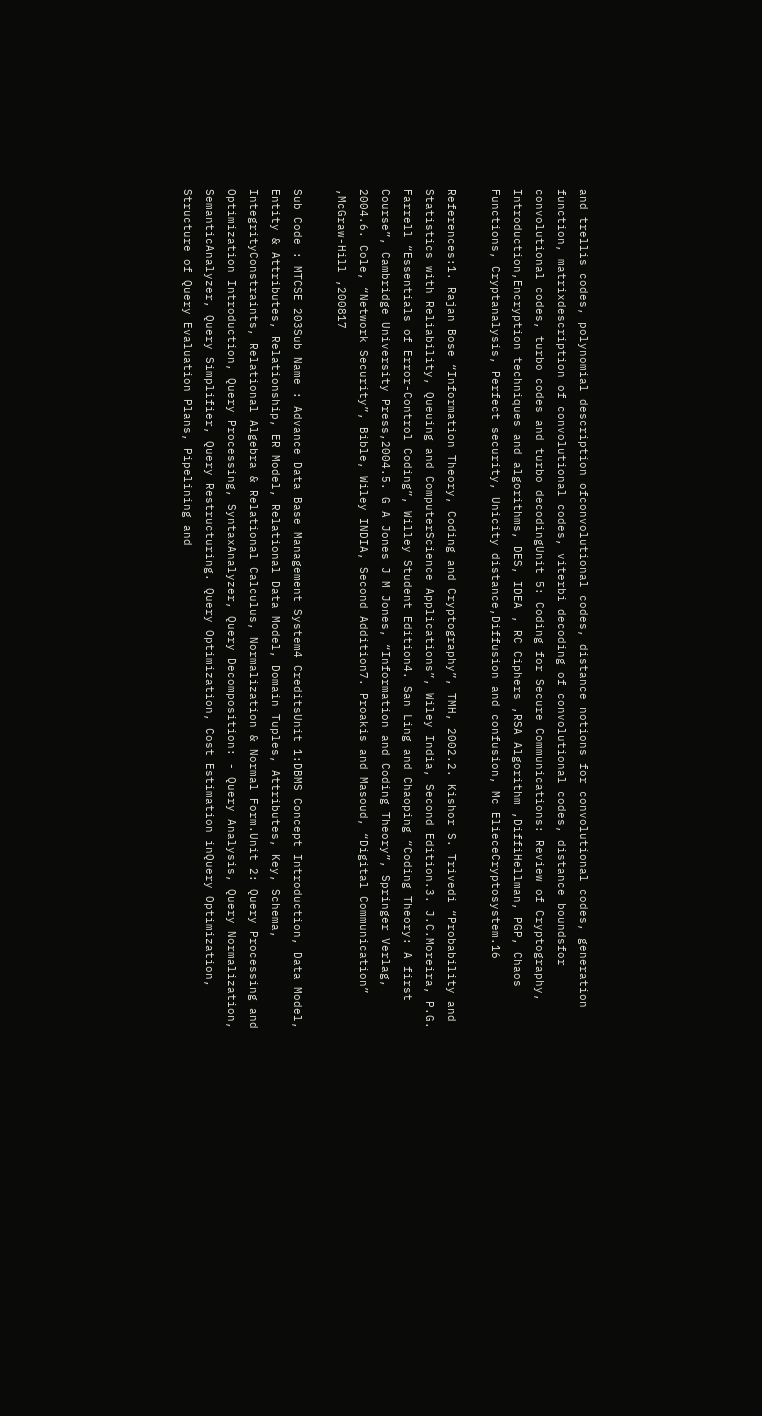and trellis codes, polynomial description ofconvolutional codes, distance notions for convolutional codes, generation function, matrixdescription of convolutional codes, viterbi decoding of convolutional codes, distance boundsfor convolutional codes, turbo codes and turbo decodingUnit 5: Coding for Secure Communications: Review of Cryptography, Introduction,Encryption techniques and algorithms, DES, IDEA , RC Ciphers ,RSA Algorithm ,DiffiHellman, PGP, Chaos Functions, Cryptanalysis, Perfect security, Unicity distance,Diffusion and confusion, Mc ElieceCryptosystem.16

References:1. Rajan Bose “Information Theory, Coding and Cryptography”, TMH, 2002.2. Kishor S. Trivedi “Probability and Statistics with Reliability, Queuing and ComputerScience Applications”, Wiley India, Second Edition.3. J.C.Moreira, P.G. Farrell “Essentials of Error-Control Coding”, Willey Student Edition4. San Ling and Chaoping “Coding Theory: A first Course”, Cambridge University Press,2004.5. G A Jones J M Jones, “Information and Coding Theory”, Springer Verlag, 2004.6. Cole, “Network Security”, Bible, Wiley INDIA, Second Addition7. Proakis and Masoud, “Digital Communication” ,McGraw-Hill ,200817

Sub Code : MTCSE 203Sub Name : Advance Data Base Management System4 CreditsUnit 1:DBMS Concept Introduction, Data Model, Entity & Attributes, Relationship, ER Model, Relational Data Model, Domain Tuples, Attributes, Key, Schema, IntegrityConstraints, Relational Algebra & Relational Calculus, Normalization & Normal Form.Unit 2: Query Processing and Optimization Introduction, Query Processing, SyntaxAnalyzer, Query Decomposition: - Query Analysis, Query Normalization, SemanticAnalyzer, Query Simplifier, Query Restructuring. Query Optimization, Cost Estimation inQuery Optimization, Structure of Query Evaluation Plans, Pipelining and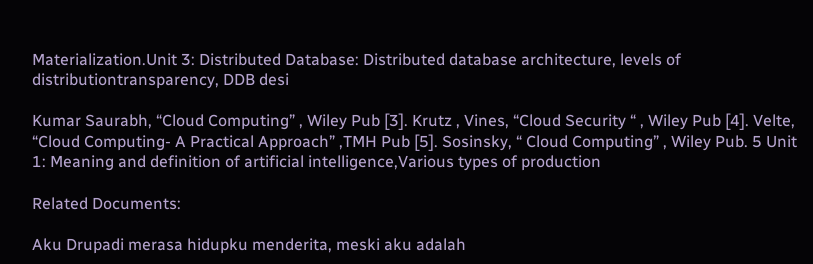Materialization.Unit 3: Distributed Database: Distributed database architecture, levels of distributiontransparency, DDB desi

Kumar Saurabh, “Cloud Computing” , Wiley Pub [3]. Krutz , Vines, “Cloud Security “ , Wiley Pub [4]. Velte, “Cloud Computing- A Practical Approach” ,TMH Pub [5]. Sosinsky, “ Cloud Computing” , Wiley Pub. 5 Unit 1: Meaning and definition of artificial intelligence,Various types of production

Related Documents:

Aku Drupadi merasa hidupku menderita, meski aku adalah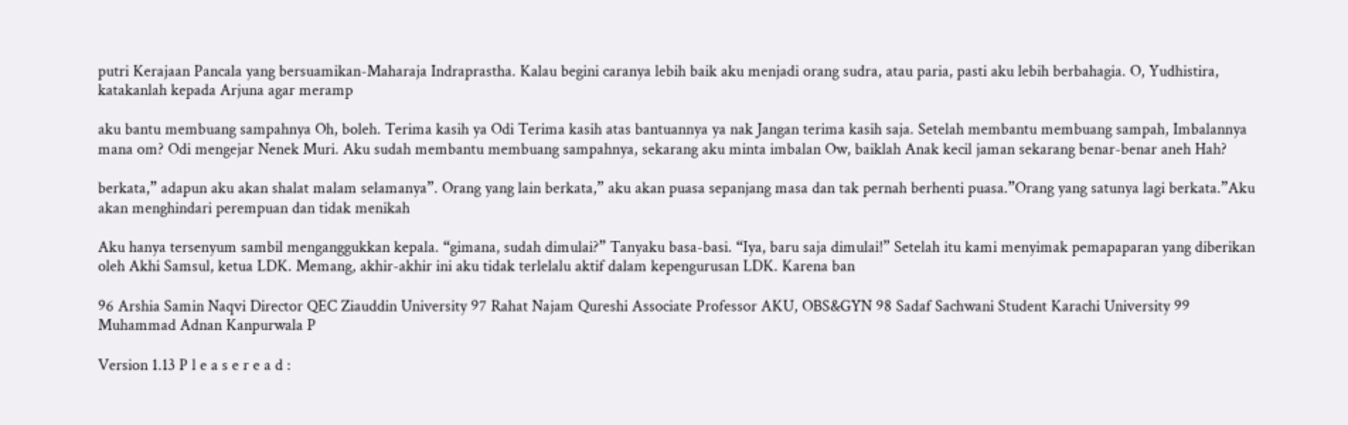putri Kerajaan Pancala yang bersuamikan-Maharaja Indraprastha. Kalau begini caranya lebih baik aku menjadi orang sudra, atau paria, pasti aku lebih berbahagia. O, Yudhistira, katakanlah kepada Arjuna agar meramp

aku bantu membuang sampahnya Oh, boleh. Terima kasih ya Odi Terima kasih atas bantuannya ya nak Jangan terima kasih saja. Setelah membantu membuang sampah, Imbalannya mana om? Odi mengejar Nenek Muri. Aku sudah membantu membuang sampahnya, sekarang aku minta imbalan Ow, baiklah Anak kecil jaman sekarang benar-benar aneh Hah?

berkata,” adapun aku akan shalat malam selamanya”. Orang yang lain berkata,” aku akan puasa sepanjang masa dan tak pernah berhenti puasa.”Orang yang satunya lagi berkata.”Aku akan menghindari perempuan dan tidak menikah

Aku hanya tersenyum sambil menganggukkan kepala. “gimana, sudah dimulai?” Tanyaku basa-basi. “Iya, baru saja dimulai!” Setelah itu kami menyimak pemapaparan yang diberikan oleh Akhi Samsul, ketua LDK. Memang, akhir-akhir ini aku tidak terlelalu aktif dalam kepengurusan LDK. Karena ban

96 Arshia Samin Naqvi Director QEC Ziauddin University 97 Rahat Najam Qureshi Associate Professor AKU, OBS&GYN 98 Sadaf Sachwani Student Karachi University 99 Muhammad Adnan Kanpurwala P

Version 1.13 P l e a s e r e a d :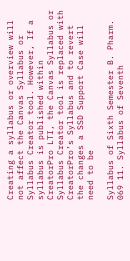Creating a syllabus or overview will not affect the Canvas Syllabus or Syllabus Creator tool. However, If a syllabus is published within CreatorPro LTI, the Canvas Syllabus or Syllabus Creator tool is replaced with CreatorPro’s Syllabus and to revert the changes a SSD Support Case will need to be

Syllabus of Sixth Semester B. Pharm. 069 11. Syllabus of Seventh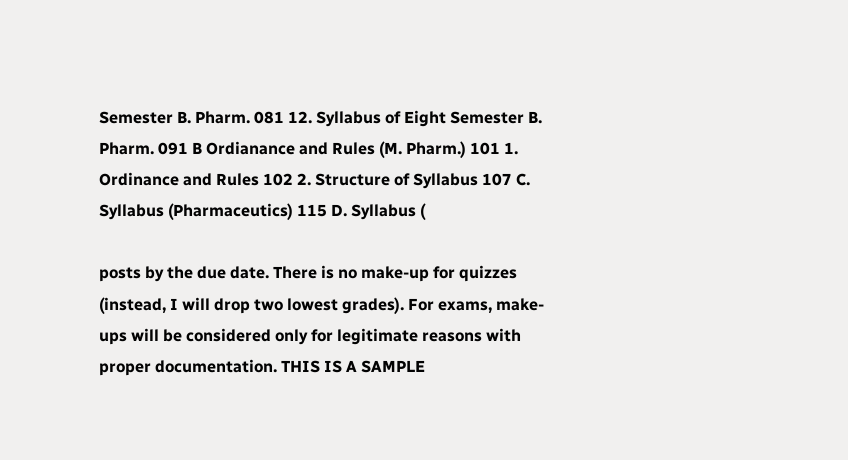Semester B. Pharm. 081 12. Syllabus of Eight Semester B. Pharm. 091 B Ordianance and Rules (M. Pharm.) 101 1. Ordinance and Rules 102 2. Structure of Syllabus 107 C. Syllabus (Pharmaceutics) 115 D. Syllabus (

posts by the due date. There is no make-up for quizzes (instead, I will drop two lowest grades). For exams, make-ups will be considered only for legitimate reasons with proper documentation. THIS IS A SAMPLE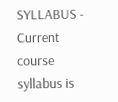SYLLABUS - Current course syllabus is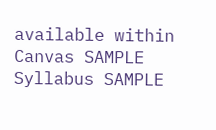available within Canvas SAMPLE Syllabus SAMPLE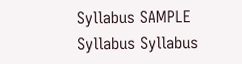Syllabus SAMPLE Syllabus Syllabus